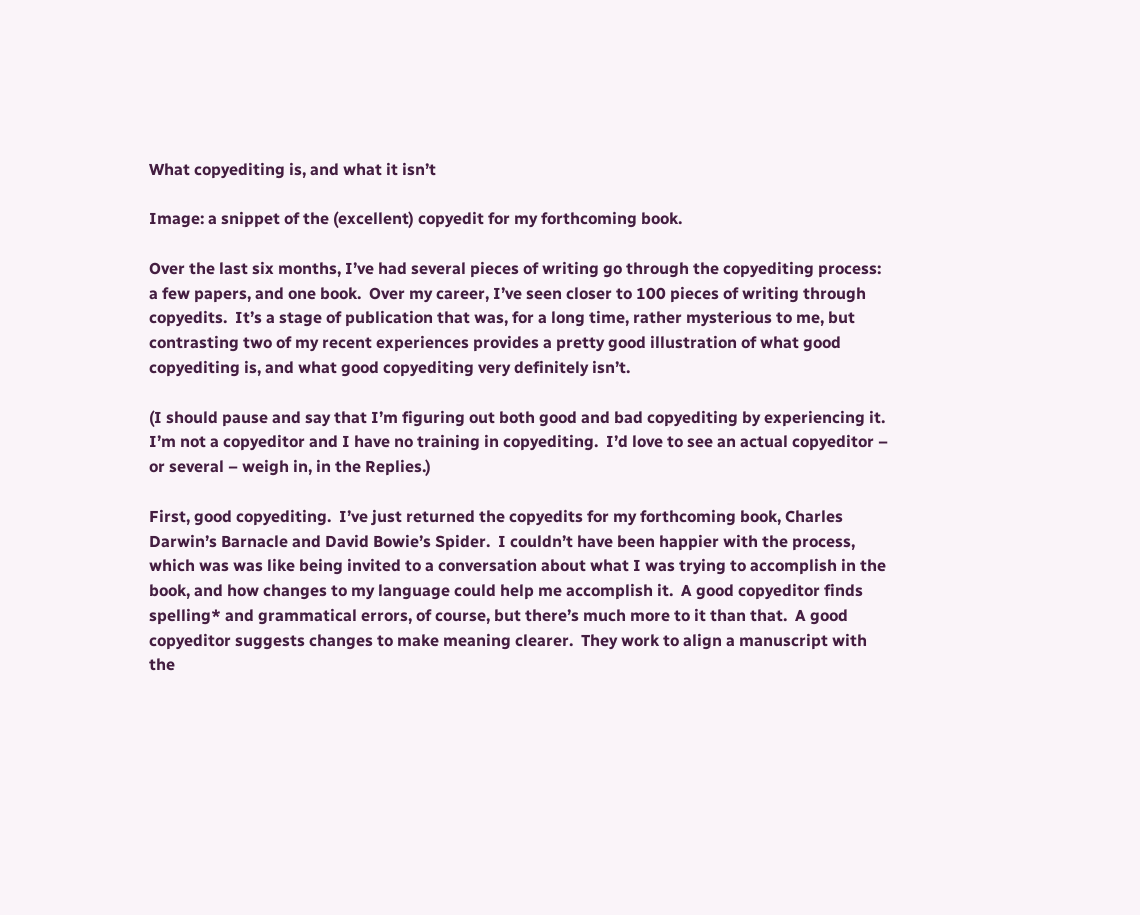What copyediting is, and what it isn’t

Image: a snippet of the (excellent) copyedit for my forthcoming book.

Over the last six months, I’ve had several pieces of writing go through the copyediting process: a few papers, and one book.  Over my career, I’ve seen closer to 100 pieces of writing through copyedits.  It’s a stage of publication that was, for a long time, rather mysterious to me, but contrasting two of my recent experiences provides a pretty good illustration of what good copyediting is, and what good copyediting very definitely isn’t.

(I should pause and say that I’m figuring out both good and bad copyediting by experiencing it.  I’m not a copyeditor and I have no training in copyediting.  I’d love to see an actual copyeditor – or several – weigh in, in the Replies.)

First, good copyediting.  I’ve just returned the copyedits for my forthcoming book, Charles Darwin’s Barnacle and David Bowie’s Spider.  I couldn’t have been happier with the process, which was was like being invited to a conversation about what I was trying to accomplish in the book, and how changes to my language could help me accomplish it.  A good copyeditor finds spelling* and grammatical errors, of course, but there’s much more to it than that.  A good copyeditor suggests changes to make meaning clearer.  They work to align a manuscript with the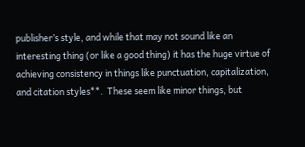publisher’s style, and while that may not sound like an interesting thing (or like a good thing) it has the huge virtue of achieving consistency in things like punctuation, capitalization, and citation styles**.  These seem like minor things, but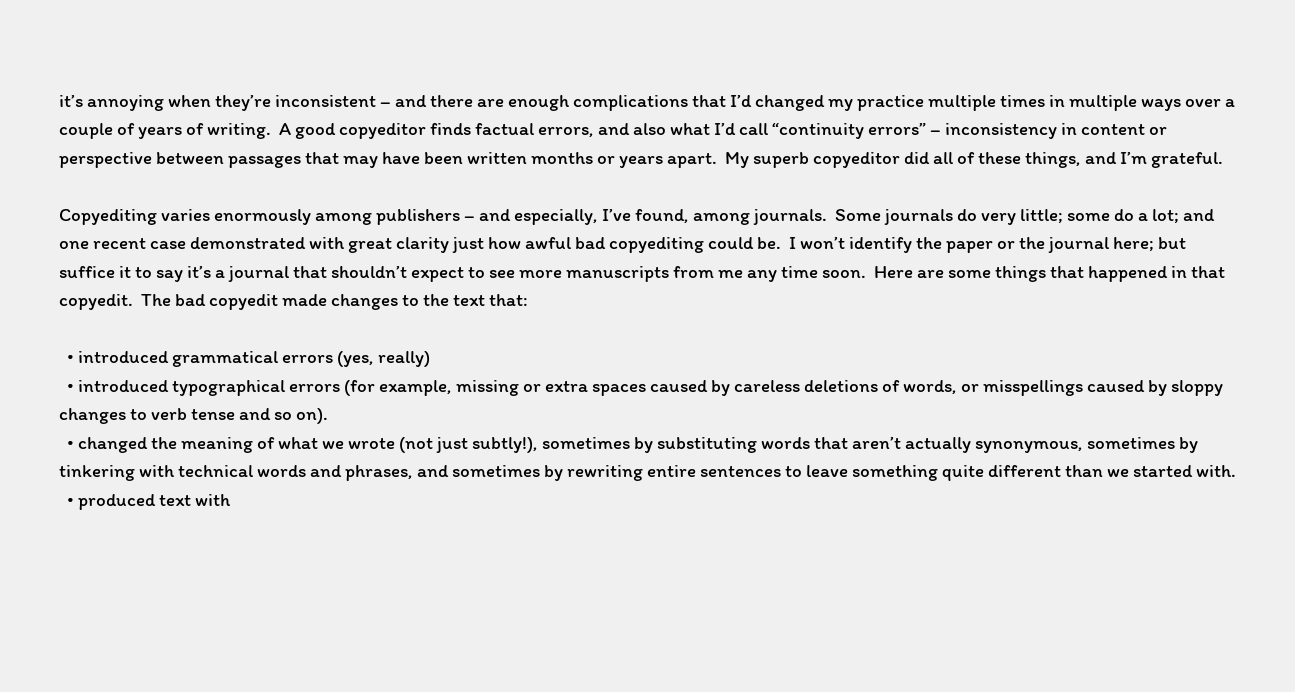it’s annoying when they’re inconsistent – and there are enough complications that I’d changed my practice multiple times in multiple ways over a couple of years of writing.  A good copyeditor finds factual errors, and also what I’d call “continuity errors” – inconsistency in content or perspective between passages that may have been written months or years apart.  My superb copyeditor did all of these things, and I’m grateful.

Copyediting varies enormously among publishers – and especially, I’ve found, among journals.  Some journals do very little; some do a lot; and one recent case demonstrated with great clarity just how awful bad copyediting could be.  I won’t identify the paper or the journal here; but suffice it to say it’s a journal that shouldn’t expect to see more manuscripts from me any time soon.  Here are some things that happened in that copyedit.  The bad copyedit made changes to the text that:

  • introduced grammatical errors (yes, really)
  • introduced typographical errors (for example, missing or extra spaces caused by careless deletions of words, or misspellings caused by sloppy changes to verb tense and so on).
  • changed the meaning of what we wrote (not just subtly!), sometimes by substituting words that aren’t actually synonymous, sometimes by tinkering with technical words and phrases, and sometimes by rewriting entire sentences to leave something quite different than we started with.
  • produced text with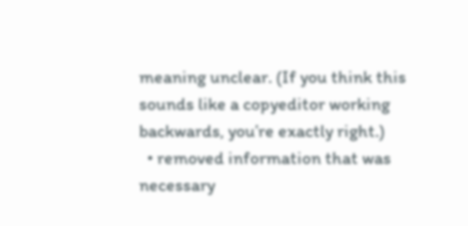meaning unclear. (If you think this sounds like a copyeditor working backwards, you’re exactly right.)
  • removed information that was necessary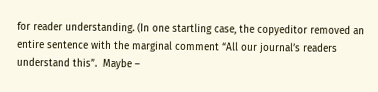for reader understanding. (In one startling case, the copyeditor removed an entire sentence with the marginal comment “All our journal’s readers understand this”.  Maybe –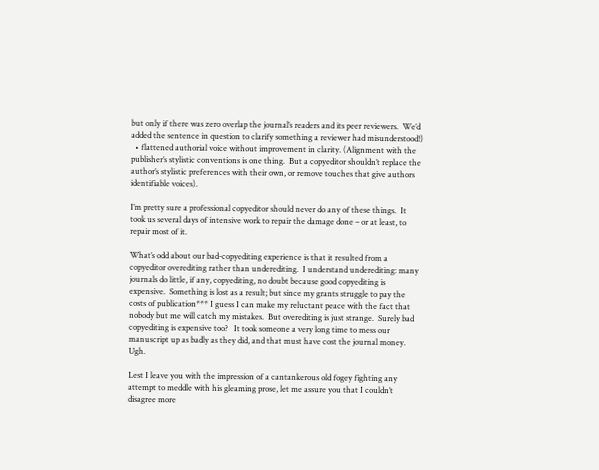but only if there was zero overlap the journal’s readers and its peer reviewers.  We’d added the sentence in question to clarify something a reviewer had misunderstood!)
  • flattened authorial voice without improvement in clarity. (Alignment with the publisher’s stylistic conventions is one thing.  But a copyeditor shouldn’t replace the author’s stylistic preferences with their own, or remove touches that give authors identifiable voices).

I’m pretty sure a professional copyeditor should never do any of these things.  It took us several days of intensive work to repair the damage done – or at least, to repair most of it.

What’s odd about our bad-copyediting experience is that it resulted from a copyeditor overediting rather than underediting.  I understand underediting: many journals do little, if any, copyediting, no doubt because good copyediting is expensive.  Something is lost as a result; but since my grants struggle to pay the costs of publication*** I guess I can make my reluctant peace with the fact that nobody but me will catch my mistakes.  But overediting is just strange.  Surely bad copyediting is expensive too?   It took someone a very long time to mess our manuscript up as badly as they did, and that must have cost the journal money.  Ugh.

Lest I leave you with the impression of a cantankerous old fogey fighting any attempt to meddle with his gleaming prose, let me assure you that I couldn’t disagree more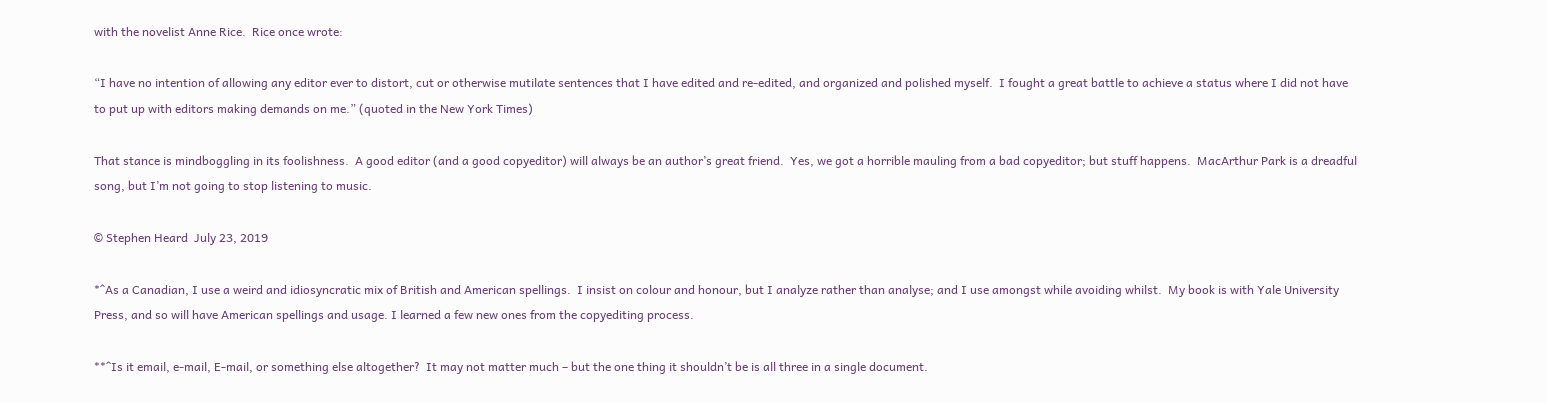with the novelist Anne Rice.  Rice once wrote:

“I have no intention of allowing any editor ever to distort, cut or otherwise mutilate sentences that I have edited and re-edited, and organized and polished myself.  I fought a great battle to achieve a status where I did not have to put up with editors making demands on me.” (quoted in the New York Times)

That stance is mindboggling in its foolishness.  A good editor (and a good copyeditor) will always be an author’s great friend.  Yes, we got a horrible mauling from a bad copyeditor; but stuff happens.  MacArthur Park is a dreadful song, but I’m not going to stop listening to music.

© Stephen Heard  July 23, 2019

*^As a Canadian, I use a weird and idiosyncratic mix of British and American spellings.  I insist on colour and honour, but I analyze rather than analyse; and I use amongst while avoiding whilst.  My book is with Yale University Press, and so will have American spellings and usage. I learned a few new ones from the copyediting process.

**^Is it email, e-mail, E-mail, or something else altogether?  It may not matter much – but the one thing it shouldn’t be is all three in a single document.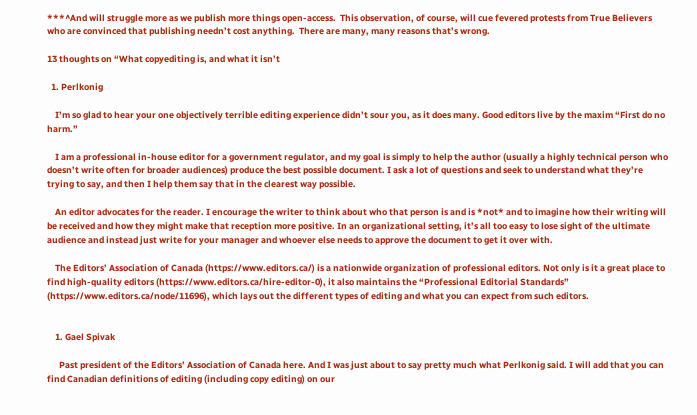***^And will struggle more as we publish more things open-access.  This observation, of course, will cue fevered protests from True Believers who are convinced that publishing needn’t cost anything.  There are many, many reasons that’s wrong.

13 thoughts on “What copyediting is, and what it isn’t

  1. Perlkonig

    I’m so glad to hear your one objectively terrible editing experience didn’t sour you, as it does many. Good editors live by the maxim “First do no harm.”

    I am a professional in-house editor for a government regulator, and my goal is simply to help the author (usually a highly technical person who doesn’t write often for broader audiences) produce the best possible document. I ask a lot of questions and seek to understand what they’re trying to say, and then I help them say that in the clearest way possible.

    An editor advocates for the reader. I encourage the writer to think about who that person is and is *not* and to imagine how their writing will be received and how they might make that reception more positive. In an organizational setting, it’s all too easy to lose sight of the ultimate audience and instead just write for your manager and whoever else needs to approve the document to get it over with.

    The Editors’ Association of Canada (https://www.editors.ca/) is a nationwide organization of professional editors. Not only is it a great place to find high-quality editors (https://www.editors.ca/hire-editor-0), it also maintains the “Professional Editorial Standards” (https://www.editors.ca/node/11696), which lays out the different types of editing and what you can expect from such editors.


    1. Gael Spivak

      Past president of the Editors’ Association of Canada here. And I was just about to say pretty much what Perlkonig said. I will add that you can find Canadian definitions of editing (including copy editing) on our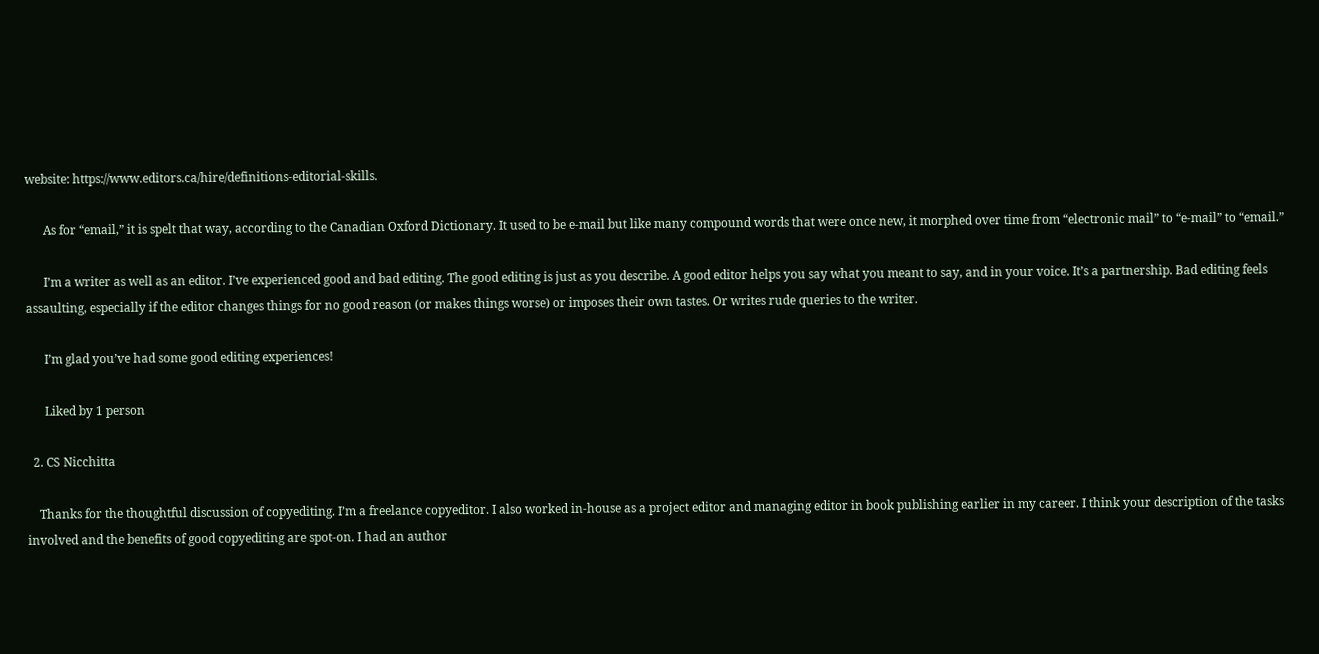website: https://www.editors.ca/hire/definitions-editorial-skills.

      As for “email,” it is spelt that way, according to the Canadian Oxford Dictionary. It used to be e-mail but like many compound words that were once new, it morphed over time from “electronic mail” to “e-mail” to “email.”

      I’m a writer as well as an editor. I’ve experienced good and bad editing. The good editing is just as you describe. A good editor helps you say what you meant to say, and in your voice. It’s a partnership. Bad editing feels assaulting, especially if the editor changes things for no good reason (or makes things worse) or imposes their own tastes. Or writes rude queries to the writer.

      I’m glad you’ve had some good editing experiences!

      Liked by 1 person

  2. CS Nicchitta

    Thanks for the thoughtful discussion of copyediting. I’m a freelance copyeditor. I also worked in-house as a project editor and managing editor in book publishing earlier in my career. I think your description of the tasks involved and the benefits of good copyediting are spot-on. I had an author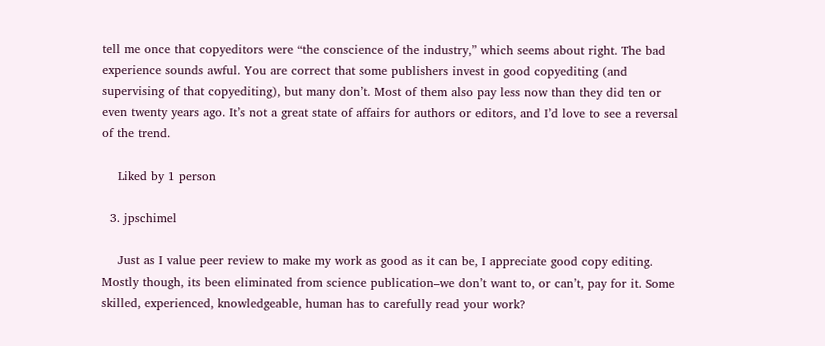tell me once that copyeditors were “the conscience of the industry,” which seems about right. The bad experience sounds awful. You are correct that some publishers invest in good copyediting (and supervising of that copyediting), but many don’t. Most of them also pay less now than they did ten or even twenty years ago. It’s not a great state of affairs for authors or editors, and I’d love to see a reversal of the trend.

    Liked by 1 person

  3. jpschimel

    Just as I value peer review to make my work as good as it can be, I appreciate good copy editing. Mostly though, its been eliminated from science publication–we don’t want to, or can’t, pay for it. Some skilled, experienced, knowledgeable, human has to carefully read your work?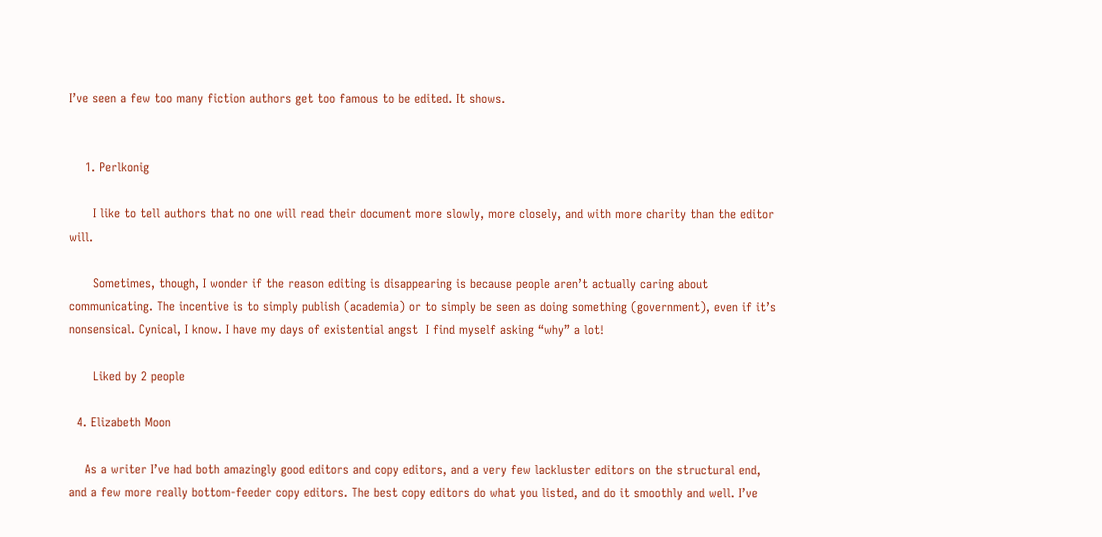I’ve seen a few too many fiction authors get too famous to be edited. It shows.


    1. Perlkonig

      I like to tell authors that no one will read their document more slowly, more closely, and with more charity than the editor will.

      Sometimes, though, I wonder if the reason editing is disappearing is because people aren’t actually caring about communicating. The incentive is to simply publish (academia) or to simply be seen as doing something (government), even if it’s nonsensical. Cynical, I know. I have my days of existential angst  I find myself asking “why” a lot!

      Liked by 2 people

  4. Elizabeth Moon

    As a writer I’ve had both amazingly good editors and copy editors, and a very few lackluster editors on the structural end, and a few more really bottom-feeder copy editors. The best copy editors do what you listed, and do it smoothly and well. I’ve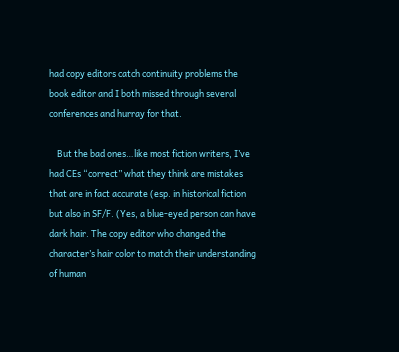had copy editors catch continuity problems the book editor and I both missed through several conferences and hurray for that.

    But the bad ones…like most fiction writers, I’ve had CEs “correct” what they think are mistakes that are in fact accurate (esp. in historical fiction but also in SF/F. (Yes, a blue-eyed person can have dark hair. The copy editor who changed the character’s hair color to match their understanding of human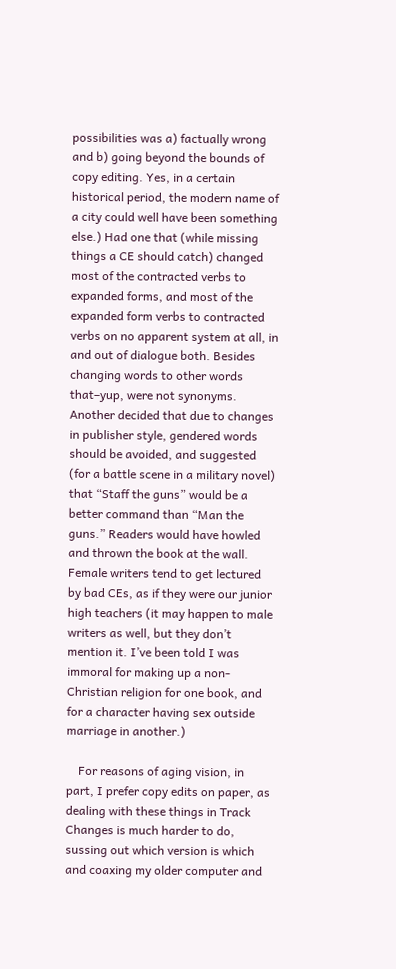possibilities was a) factually wrong and b) going beyond the bounds of copy editing. Yes, in a certain historical period, the modern name of a city could well have been something else.) Had one that (while missing things a CE should catch) changed most of the contracted verbs to expanded forms, and most of the expanded form verbs to contracted verbs on no apparent system at all, in and out of dialogue both. Besides changing words to other words that–yup, were not synonyms. Another decided that due to changes in publisher style, gendered words should be avoided, and suggested (for a battle scene in a military novel) that “Staff the guns” would be a better command than “Man the guns.” Readers would have howled and thrown the book at the wall. Female writers tend to get lectured by bad CEs, as if they were our junior high teachers (it may happen to male writers as well, but they don’t mention it. I’ve been told I was immoral for making up a non-Christian religion for one book, and for a character having sex outside marriage in another.)

    For reasons of aging vision, in part, I prefer copy edits on paper, as dealing with these things in Track Changes is much harder to do, sussing out which version is which and coaxing my older computer and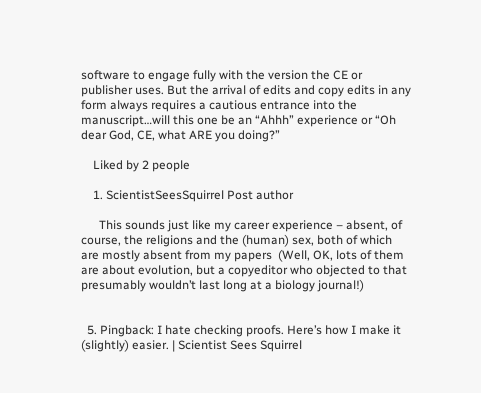software to engage fully with the version the CE or publisher uses. But the arrival of edits and copy edits in any form always requires a cautious entrance into the manuscript…will this one be an “Ahhh” experience or “Oh dear God, CE, what ARE you doing?”

    Liked by 2 people

    1. ScientistSeesSquirrel Post author

      This sounds just like my career experience – absent, of course, the religions and the (human) sex, both of which are mostly absent from my papers  (Well, OK, lots of them are about evolution, but a copyeditor who objected to that presumably wouldn’t last long at a biology journal!)


  5. Pingback: I hate checking proofs. Here’s how I make it (slightly) easier. | Scientist Sees Squirrel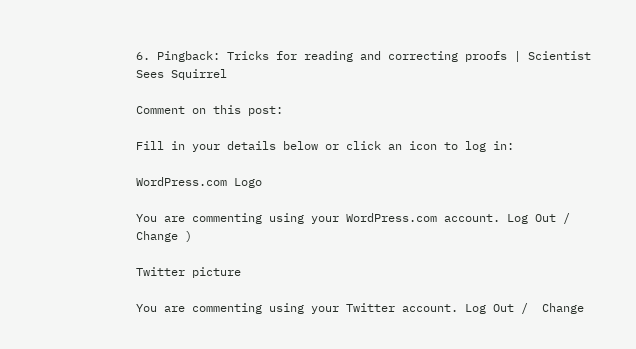6. Pingback: Tricks for reading and correcting proofs | Scientist Sees Squirrel

Comment on this post:

Fill in your details below or click an icon to log in:

WordPress.com Logo

You are commenting using your WordPress.com account. Log Out /  Change )

Twitter picture

You are commenting using your Twitter account. Log Out /  Change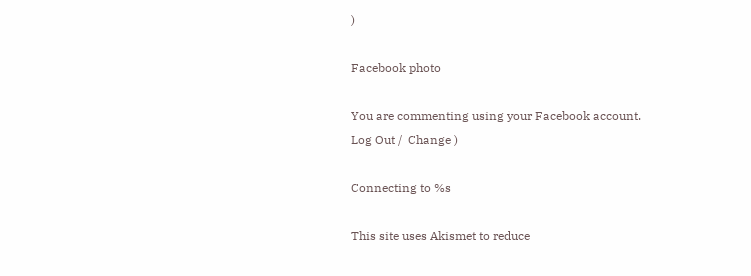)

Facebook photo

You are commenting using your Facebook account. Log Out /  Change )

Connecting to %s

This site uses Akismet to reduce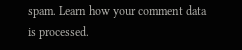spam. Learn how your comment data is processed.